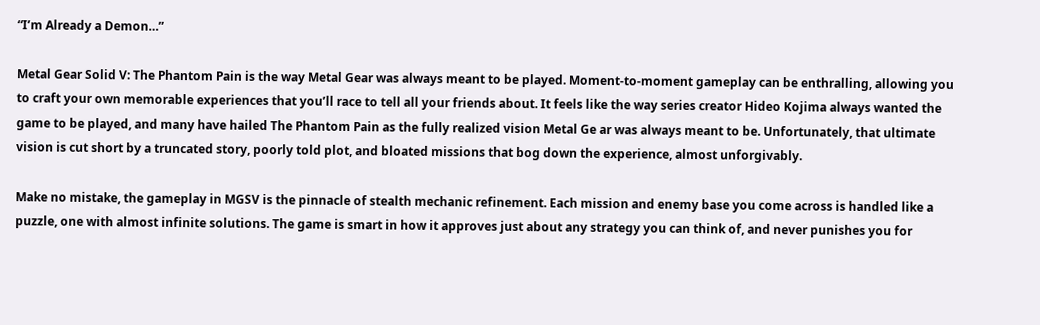“I’m Already a Demon…”

Metal Gear Solid V: The Phantom Pain is the way Metal Gear was always meant to be played. Moment-to-moment gameplay can be enthralling, allowing you to craft your own memorable experiences that you’ll race to tell all your friends about. It feels like the way series creator Hideo Kojima always wanted the game to be played, and many have hailed The Phantom Pain as the fully realized vision Metal Ge ar was always meant to be. Unfortunately, that ultimate vision is cut short by a truncated story, poorly told plot, and bloated missions that bog down the experience, almost unforgivably.

Make no mistake, the gameplay in MGSV is the pinnacle of stealth mechanic refinement. Each mission and enemy base you come across is handled like a puzzle, one with almost infinite solutions. The game is smart in how it approves just about any strategy you can think of, and never punishes you for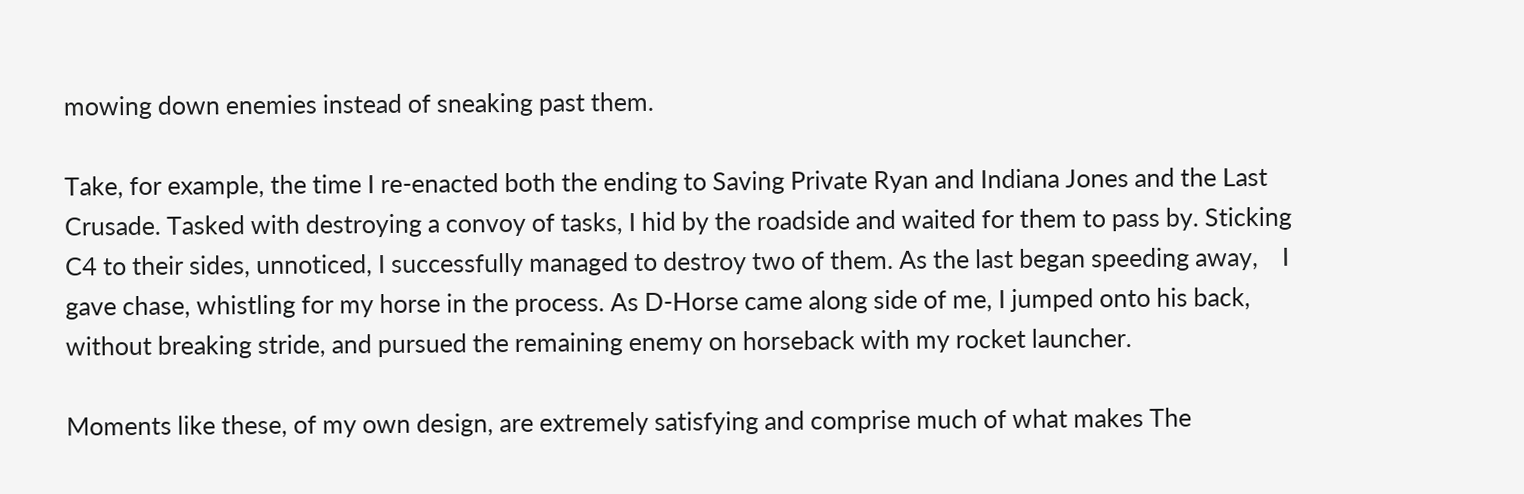mowing down enemies instead of sneaking past them.

Take, for example, the time I re-enacted both the ending to Saving Private Ryan and Indiana Jones and the Last Crusade. Tasked with destroying a convoy of tasks, I hid by the roadside and waited for them to pass by. Sticking C4 to their sides, unnoticed, I successfully managed to destroy two of them. As the last began speeding away,    I gave chase, whistling for my horse in the process. As D-Horse came along side of me, I jumped onto his back, without breaking stride, and pursued the remaining enemy on horseback with my rocket launcher.

Moments like these, of my own design, are extremely satisfying and comprise much of what makes The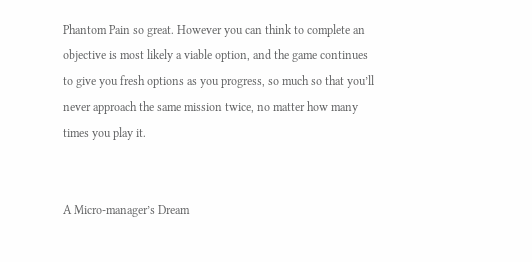Phantom Pain so great. However you can think to complete an objective is most likely a viable option, and the game continues to give you fresh options as you progress, so much so that you’ll never approach the same mission twice, no matter how many times you play it.


A Micro-manager’s Dream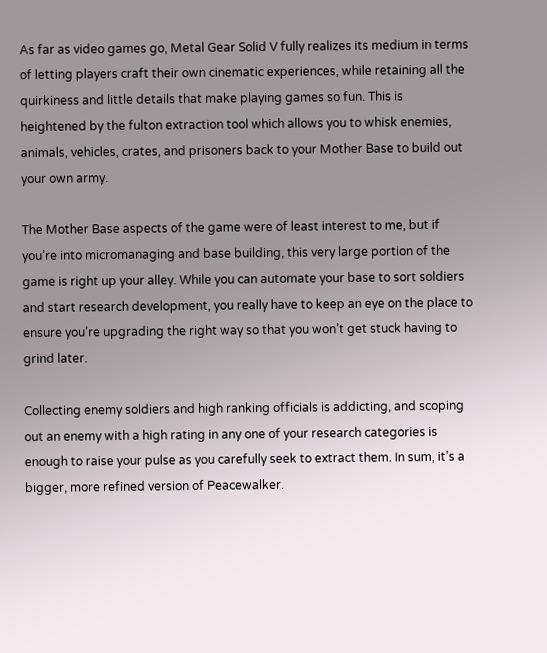As far as video games go, Metal Gear Solid V fully realizes its medium in terms of letting players craft their own cinematic experiences, while retaining all the quirkiness and little details that make playing games so fun. This is heightened by the fulton extraction tool which allows you to whisk enemies, animals, vehicles, crates, and prisoners back to your Mother Base to build out your own army.

The Mother Base aspects of the game were of least interest to me, but if you’re into micromanaging and base building, this very large portion of the game is right up your alley. While you can automate your base to sort soldiers and start research development, you really have to keep an eye on the place to ensure you’re upgrading the right way so that you won’t get stuck having to grind later.

Collecting enemy soldiers and high ranking officials is addicting, and scoping out an enemy with a high rating in any one of your research categories is enough to raise your pulse as you carefully seek to extract them. In sum, it’s a bigger, more refined version of Peacewalker.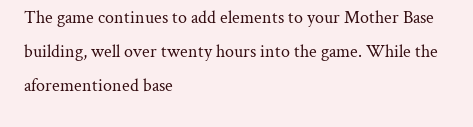The game continues to add elements to your Mother Base building, well over twenty hours into the game. While the aforementioned base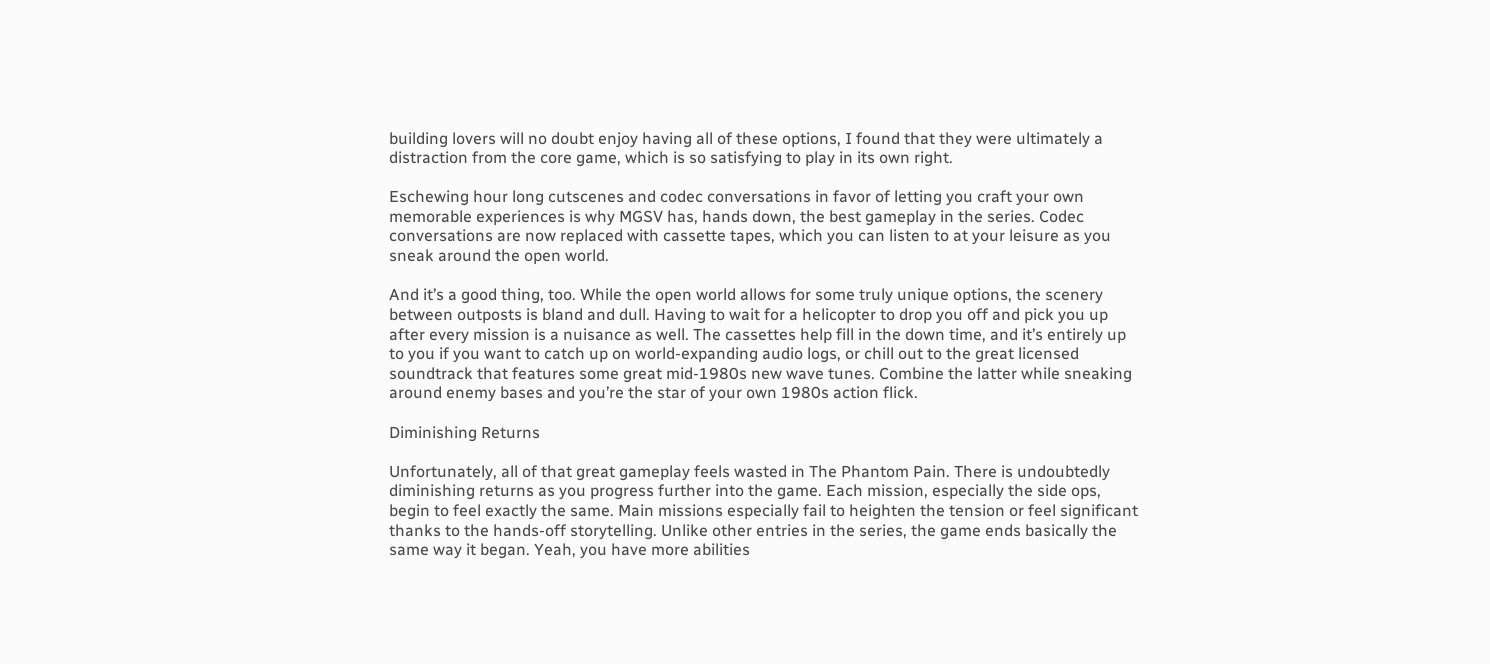building lovers will no doubt enjoy having all of these options, I found that they were ultimately a distraction from the core game, which is so satisfying to play in its own right.

Eschewing hour long cutscenes and codec conversations in favor of letting you craft your own memorable experiences is why MGSV has, hands down, the best gameplay in the series. Codec conversations are now replaced with cassette tapes, which you can listen to at your leisure as you sneak around the open world.

And it’s a good thing, too. While the open world allows for some truly unique options, the scenery between outposts is bland and dull. Having to wait for a helicopter to drop you off and pick you up after every mission is a nuisance as well. The cassettes help fill in the down time, and it’s entirely up to you if you want to catch up on world-expanding audio logs, or chill out to the great licensed soundtrack that features some great mid-1980s new wave tunes. Combine the latter while sneaking around enemy bases and you’re the star of your own 1980s action flick.

Diminishing Returns

Unfortunately, all of that great gameplay feels wasted in The Phantom Pain. There is undoubtedly diminishing returns as you progress further into the game. Each mission, especially the side ops, begin to feel exactly the same. Main missions especially fail to heighten the tension or feel significant thanks to the hands-off storytelling. Unlike other entries in the series, the game ends basically the same way it began. Yeah, you have more abilities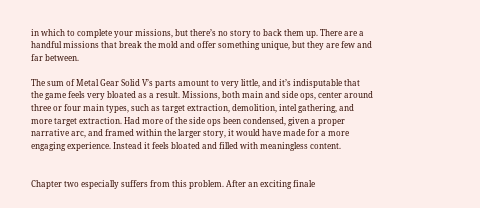in which to complete your missions, but there’s no story to back them up. There are a handful missions that break the mold and offer something unique, but they are few and far between.

The sum of Metal Gear Solid V’s parts amount to very little, and it’s indisputable that the game feels very bloated as a result. Missions, both main and side ops, center around three or four main types, such as target extraction, demolition, intel gathering, and more target extraction. Had more of the side ops been condensed, given a proper narrative arc, and framed within the larger story, it would have made for a more engaging experience. Instead it feels bloated and filled with meaningless content.


Chapter two especially suffers from this problem. After an exciting finale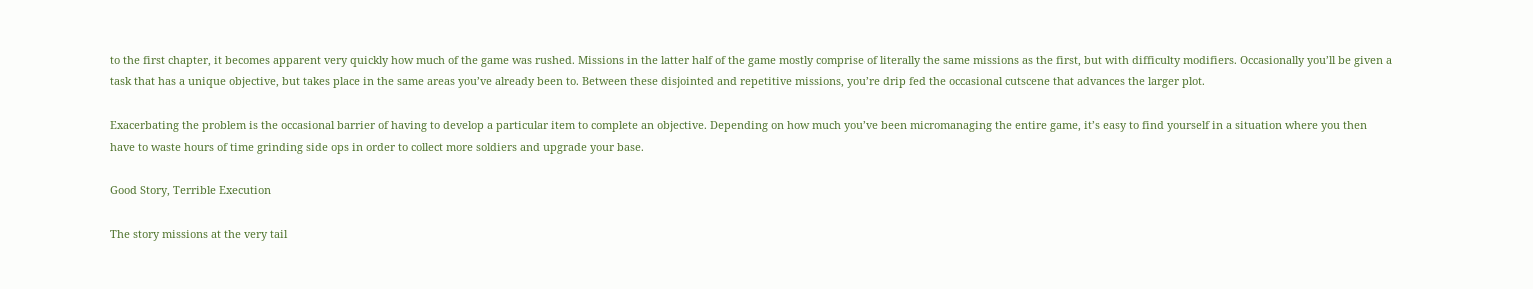to the first chapter, it becomes apparent very quickly how much of the game was rushed. Missions in the latter half of the game mostly comprise of literally the same missions as the first, but with difficulty modifiers. Occasionally you’ll be given a task that has a unique objective, but takes place in the same areas you’ve already been to. Between these disjointed and repetitive missions, you’re drip fed the occasional cutscene that advances the larger plot.

Exacerbating the problem is the occasional barrier of having to develop a particular item to complete an objective. Depending on how much you’ve been micromanaging the entire game, it’s easy to find yourself in a situation where you then have to waste hours of time grinding side ops in order to collect more soldiers and upgrade your base.

Good Story, Terrible Execution

The story missions at the very tail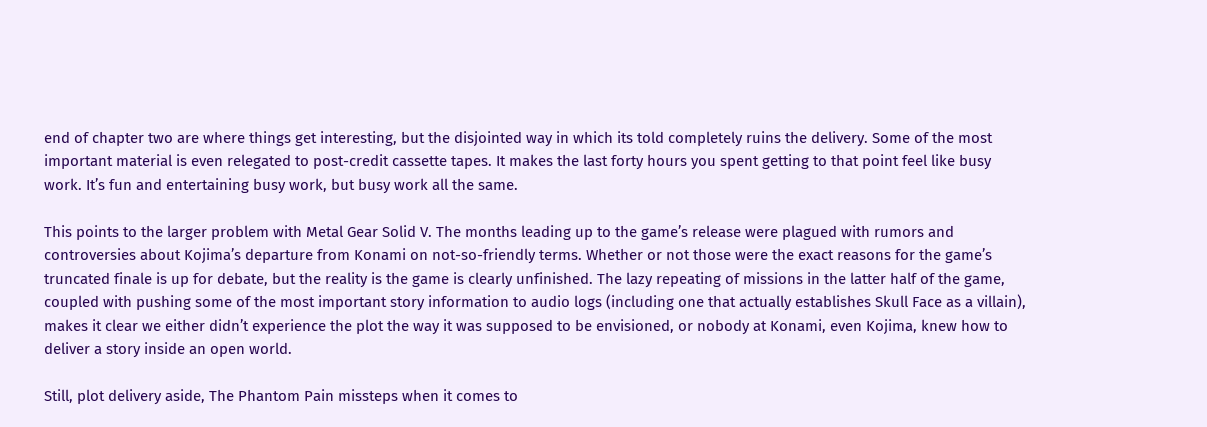end of chapter two are where things get interesting, but the disjointed way in which its told completely ruins the delivery. Some of the most important material is even relegated to post-credit cassette tapes. It makes the last forty hours you spent getting to that point feel like busy work. It’s fun and entertaining busy work, but busy work all the same.

This points to the larger problem with Metal Gear Solid V. The months leading up to the game’s release were plagued with rumors and controversies about Kojima’s departure from Konami on not-so-friendly terms. Whether or not those were the exact reasons for the game’s truncated finale is up for debate, but the reality is the game is clearly unfinished. The lazy repeating of missions in the latter half of the game, coupled with pushing some of the most important story information to audio logs (including one that actually establishes Skull Face as a villain), makes it clear we either didn’t experience the plot the way it was supposed to be envisioned, or nobody at Konami, even Kojima, knew how to deliver a story inside an open world.

Still, plot delivery aside, The Phantom Pain missteps when it comes to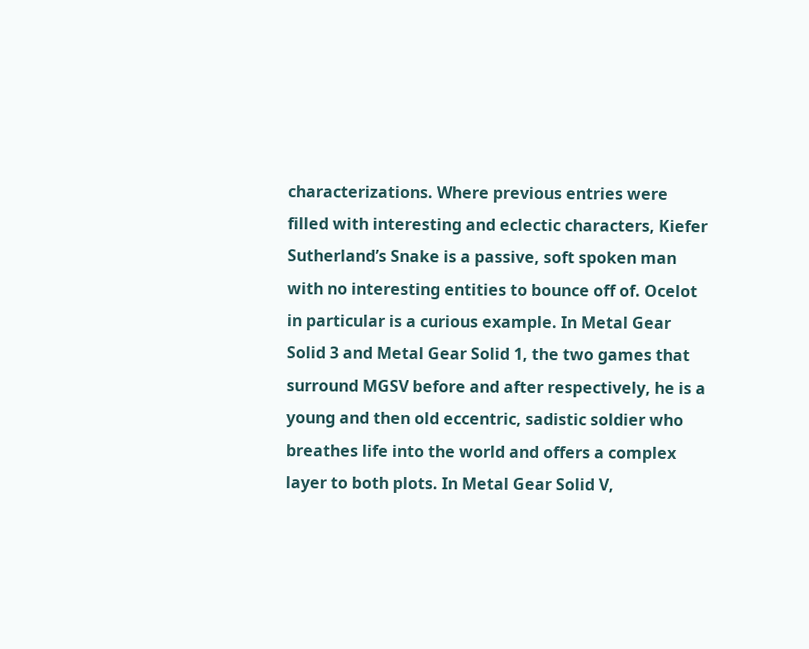characterizations. Where previous entries were filled with interesting and eclectic characters, Kiefer Sutherland’s Snake is a passive, soft spoken man with no interesting entities to bounce off of. Ocelot in particular is a curious example. In Metal Gear Solid 3 and Metal Gear Solid 1, the two games that surround MGSV before and after respectively, he is a young and then old eccentric, sadistic soldier who breathes life into the world and offers a complex layer to both plots. In Metal Gear Solid V,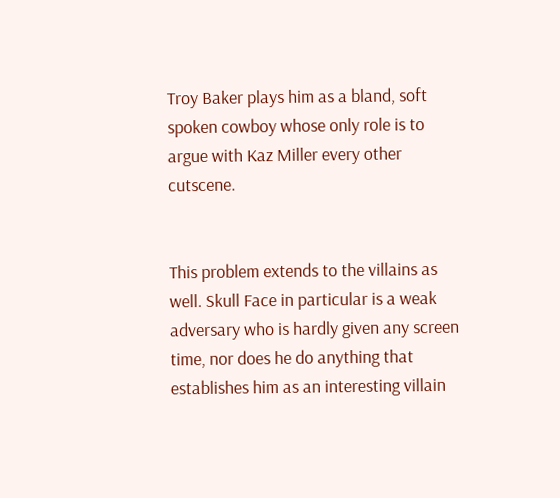Troy Baker plays him as a bland, soft spoken cowboy whose only role is to argue with Kaz Miller every other cutscene.


This problem extends to the villains as well. Skull Face in particular is a weak adversary who is hardly given any screen time, nor does he do anything that establishes him as an interesting villain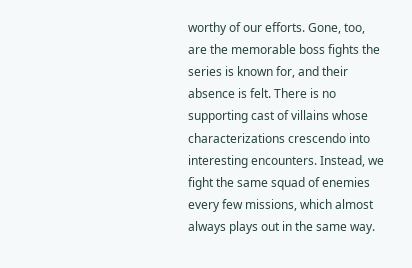worthy of our efforts. Gone, too, are the memorable boss fights the series is known for, and their absence is felt. There is no supporting cast of villains whose characterizations crescendo into interesting encounters. Instead, we fight the same squad of enemies every few missions, which almost always plays out in the same way.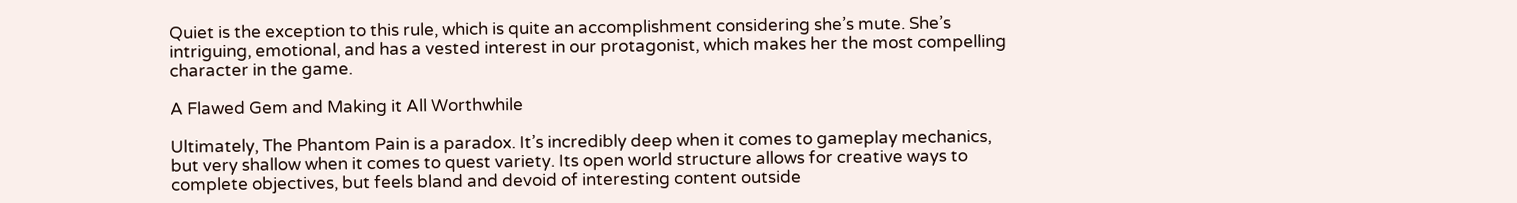Quiet is the exception to this rule, which is quite an accomplishment considering she’s mute. She’s intriguing, emotional, and has a vested interest in our protagonist, which makes her the most compelling character in the game.

A Flawed Gem and Making it All Worthwhile

Ultimately, The Phantom Pain is a paradox. It’s incredibly deep when it comes to gameplay mechanics, but very shallow when it comes to quest variety. Its open world structure allows for creative ways to complete objectives, but feels bland and devoid of interesting content outside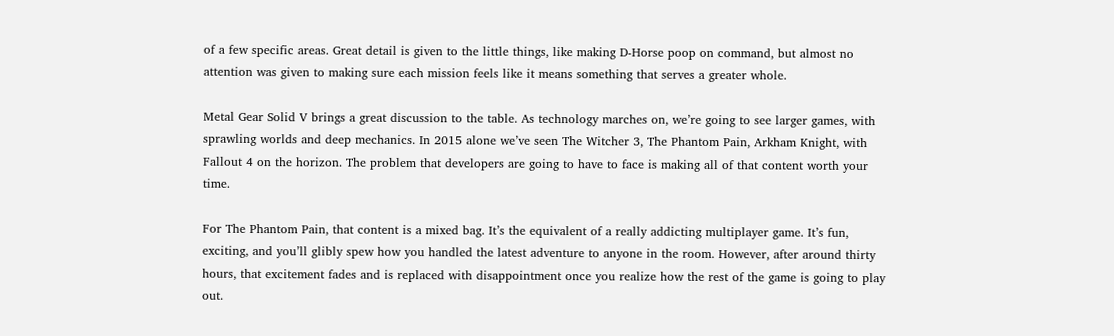of a few specific areas. Great detail is given to the little things, like making D-Horse poop on command, but almost no attention was given to making sure each mission feels like it means something that serves a greater whole.

Metal Gear Solid V brings a great discussion to the table. As technology marches on, we’re going to see larger games, with sprawling worlds and deep mechanics. In 2015 alone we’ve seen The Witcher 3, The Phantom Pain, Arkham Knight, with Fallout 4 on the horizon. The problem that developers are going to have to face is making all of that content worth your time.

For The Phantom Pain, that content is a mixed bag. It’s the equivalent of a really addicting multiplayer game. It’s fun, exciting, and you’ll glibly spew how you handled the latest adventure to anyone in the room. However, after around thirty hours, that excitement fades and is replaced with disappointment once you realize how the rest of the game is going to play out.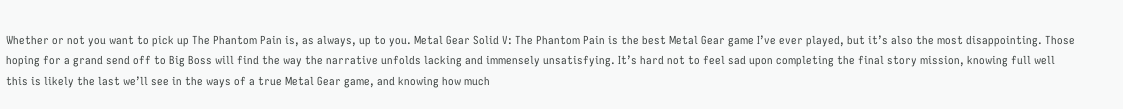Whether or not you want to pick up The Phantom Pain is, as always, up to you. Metal Gear Solid V: The Phantom Pain is the best Metal Gear game I’ve ever played, but it’s also the most disappointing. Those hoping for a grand send off to Big Boss will find the way the narrative unfolds lacking and immensely unsatisfying. It’s hard not to feel sad upon completing the final story mission, knowing full well this is likely the last we’ll see in the ways of a true Metal Gear game, and knowing how much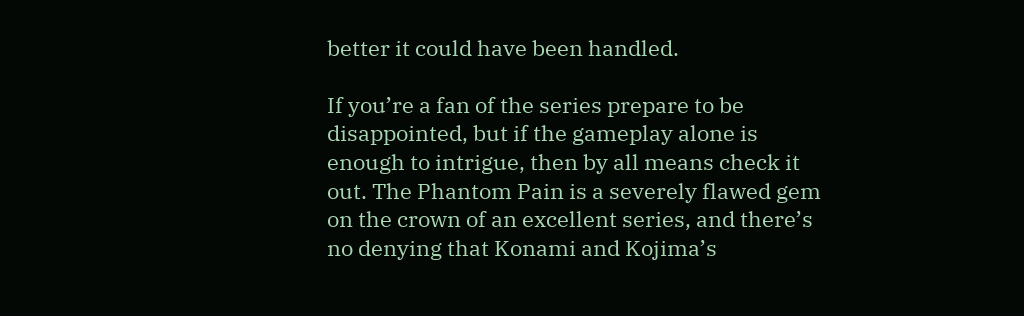better it could have been handled.

If you’re a fan of the series prepare to be disappointed, but if the gameplay alone is enough to intrigue, then by all means check it out. The Phantom Pain is a severely flawed gem on the crown of an excellent series, and there’s no denying that Konami and Kojima’s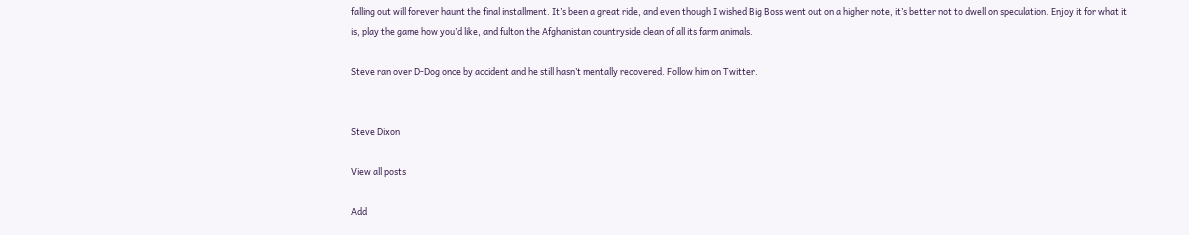falling out will forever haunt the final installment. It’s been a great ride, and even though I wished Big Boss went out on a higher note, it’s better not to dwell on speculation. Enjoy it for what it is, play the game how you’d like, and fulton the Afghanistan countryside clean of all its farm animals.

Steve ran over D-Dog once by accident and he still hasn’t mentally recovered. Follow him on Twitter.


Steve Dixon

View all posts

Add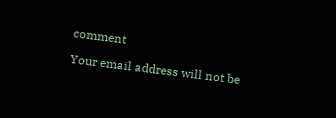comment

Your email address will not be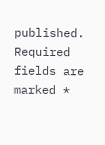published. Required fields are marked *